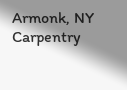Armonk, NY Carpentry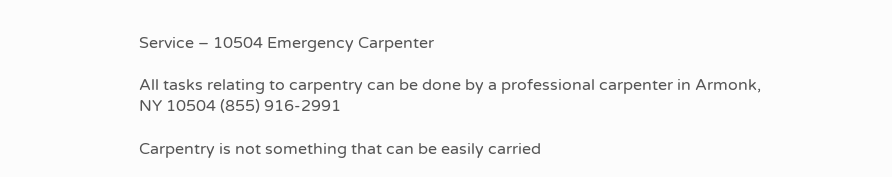Service – 10504 Emergency Carpenter

All tasks relating to carpentry can be done by a professional carpenter in Armonk, NY 10504 (855) 916-2991

Carpentry is not something that can be easily carried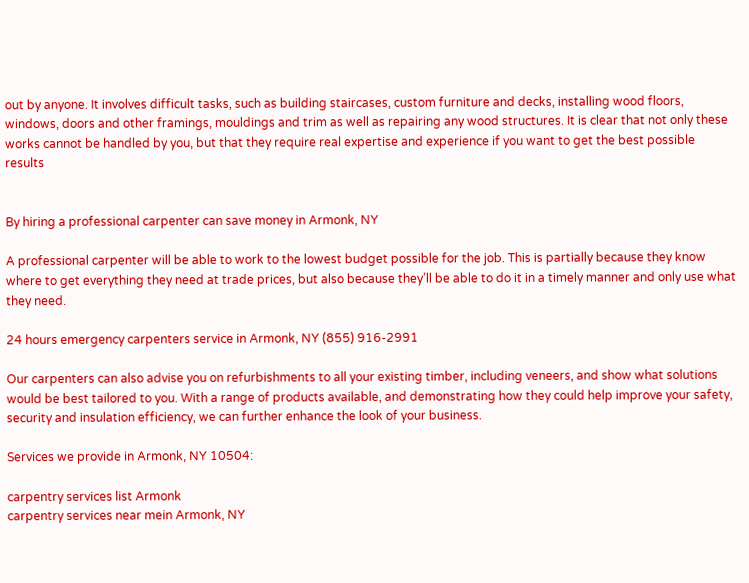out by anyone. It involves difficult tasks, such as building staircases, custom furniture and decks, installing wood floors, windows, doors and other framings, mouldings and trim as well as repairing any wood structures. It is clear that not only these works cannot be handled by you, but that they require real expertise and experience if you want to get the best possible results


By hiring a professional carpenter can save money in Armonk, NY

A professional carpenter will be able to work to the lowest budget possible for the job. This is partially because they know where to get everything they need at trade prices, but also because they’ll be able to do it in a timely manner and only use what they need.

24 hours emergency carpenters service in Armonk, NY (855) 916-2991

Our carpenters can also advise you on refurbishments to all your existing timber, including veneers, and show what solutions would be best tailored to you. With a range of products available, and demonstrating how they could help improve your safety, security and insulation efficiency, we can further enhance the look of your business.

Services we provide in Armonk, NY 10504:

carpentry services list Armonk
carpentry services near mein Armonk, NY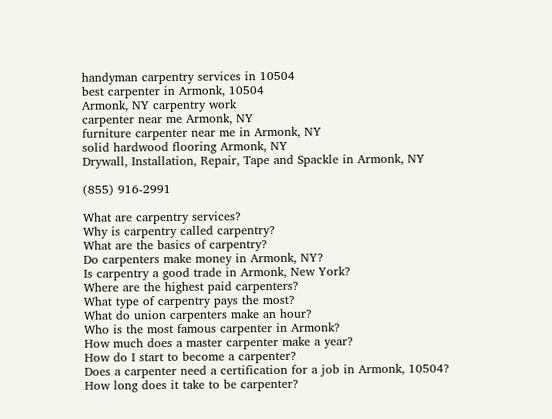handyman carpentry services in 10504
best carpenter in Armonk, 10504
Armonk, NY carpentry work
carpenter near me Armonk, NY
furniture carpenter near me in Armonk, NY
solid hardwood flooring Armonk, NY
Drywall, Installation, Repair, Tape and Spackle in Armonk, NY

(855) 916-2991

What are carpentry services?
Why is carpentry called carpentry?
What are the basics of carpentry?
Do carpenters make money in Armonk, NY?
Is carpentry a good trade in Armonk, New York?
Where are the highest paid carpenters?
What type of carpentry pays the most?
What do union carpenters make an hour?
Who is the most famous carpenter in Armonk?
How much does a master carpenter make a year?
How do I start to become a carpenter?
Does a carpenter need a certification for a job in Armonk, 10504?
How long does it take to be carpenter?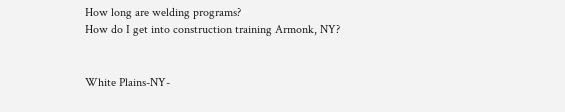How long are welding programs?
How do I get into construction training Armonk, NY?


White Plains-NY-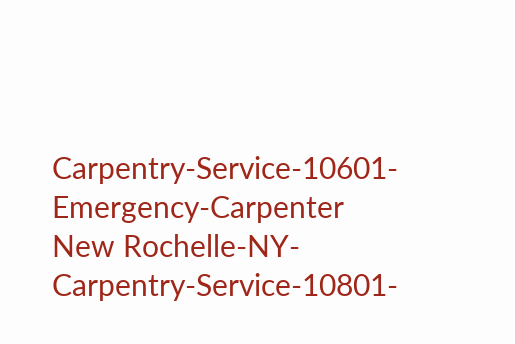Carpentry-Service-10601-Emergency-Carpenter
New Rochelle-NY-Carpentry-Service-10801-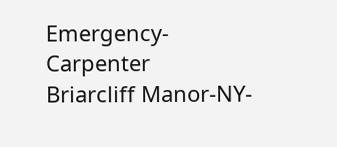Emergency-Carpenter
Briarcliff Manor-NY-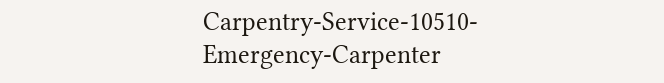Carpentry-Service-10510-Emergency-Carpenter